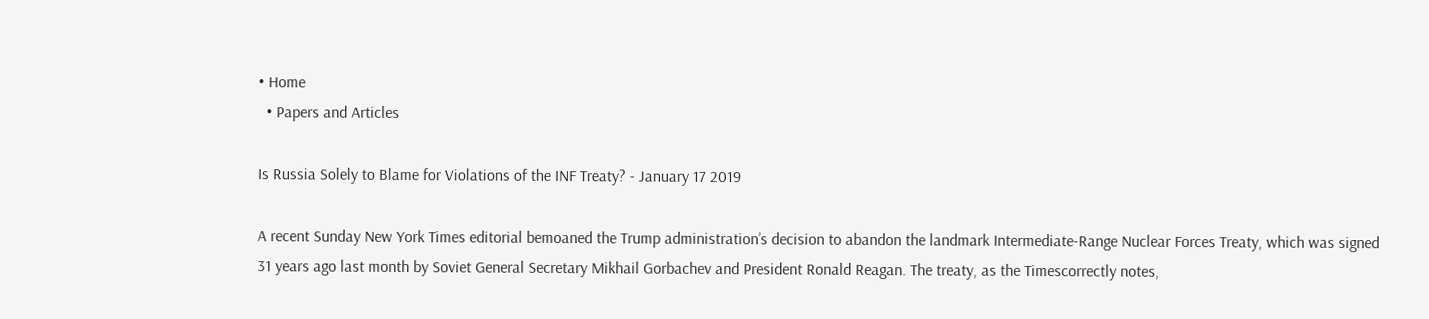• Home
  • Papers and Articles

Is Russia Solely to Blame for Violations of the INF Treaty? - January 17 2019

A recent Sunday New York Times editorial bemoaned the Trump administration’s decision to abandon the landmark Intermediate-Range Nuclear Forces Treaty, which was signed 31 years ago last month by Soviet General Secretary Mikhail Gorbachev and President Ronald Reagan. The treaty, as the Timescorrectly notes,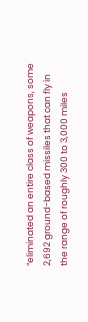“eliminated an entire class of weapons, some 2,692 ground-based missiles that can fly in the range of roughly 300 to 3,000 miles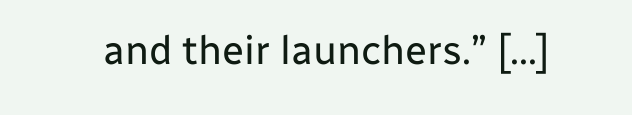and their launchers.” [...]